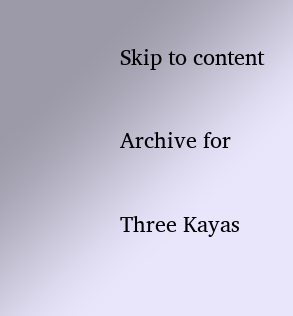Skip to content

Archive for

Three Kayas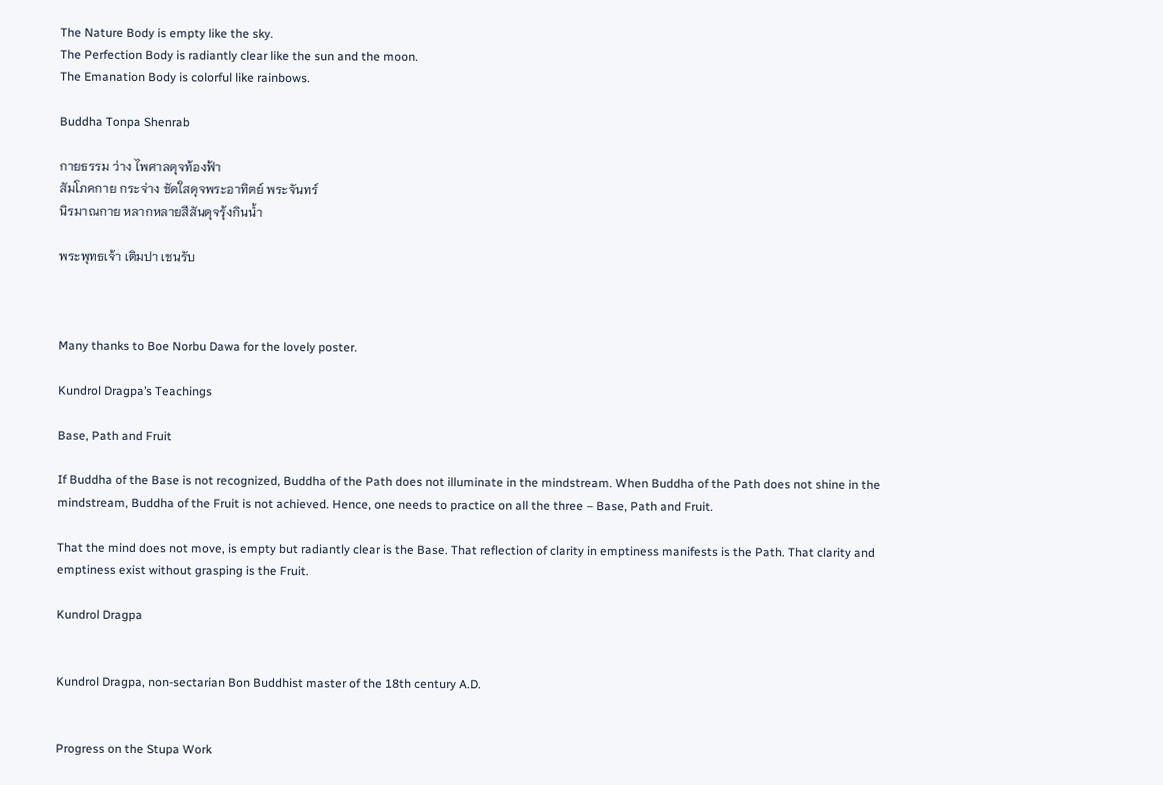The Nature Body is empty like the sky.
The Perfection Body is radiantly clear like the sun and the moon.
The Emanation Body is colorful like rainbows.

Buddha Tonpa Shenrab

กายธรรม ว่าง ไพศาลดุจท้องฟ้า
สัมโภคกาย กระจ่าง ชัดใสดุจพระอาทิตย์ พระจันทร์
นิรมาณกาย หลากหลายสีสันดุจรุ้งกินน้ำ

พระพุทธเจ้า เติมปา เชนรับ



Many thanks to Boe Norbu Dawa for the lovely poster.

Kundrol Dragpa’s Teachings

Base, Path and Fruit

If Buddha of the Base is not recognized, Buddha of the Path does not illuminate in the mindstream. When Buddha of the Path does not shine in the mindstream, Buddha of the Fruit is not achieved. Hence, one needs to practice on all the three – Base, Path and Fruit.

That the mind does not move, is empty but radiantly clear is the Base. That reflection of clarity in emptiness manifests is the Path. That clarity and emptiness exist without grasping is the Fruit.

Kundrol Dragpa


Kundrol Dragpa, non-sectarian Bon Buddhist master of the 18th century A.D.


Progress on the Stupa Work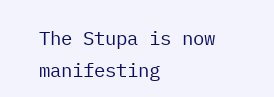The Stupa is now manifesting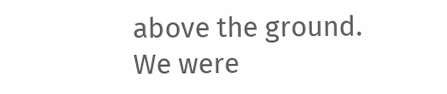above the ground. We were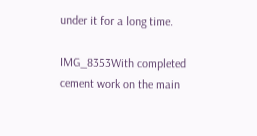under it for a long time.

IMG_8353With completed cement work on the main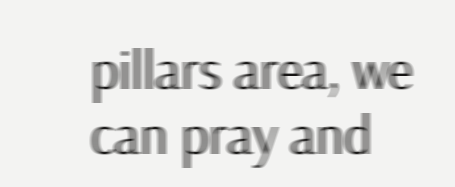pillars area, we can pray and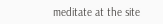meditate at the site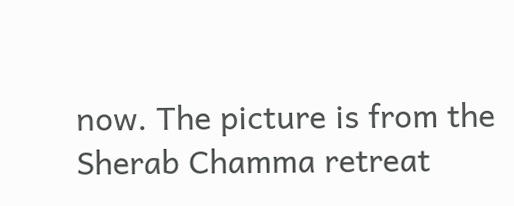now. The picture is from the Sherab Chamma retreat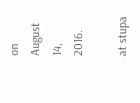on August 14, 2016.

at stupa